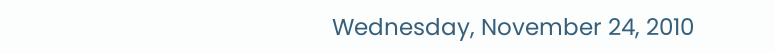Wednesday, November 24, 2010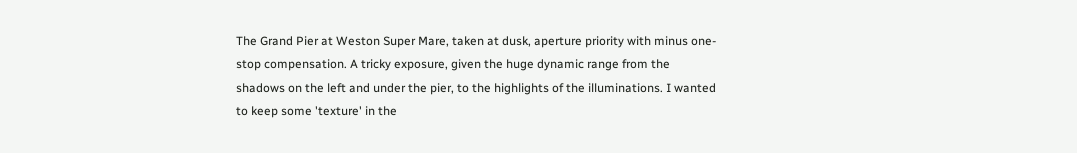The Grand Pier at Weston Super Mare, taken at dusk, aperture priority with minus one-stop compensation. A tricky exposure, given the huge dynamic range from the shadows on the left and under the pier, to the highlights of the illuminations. I wanted to keep some 'texture' in the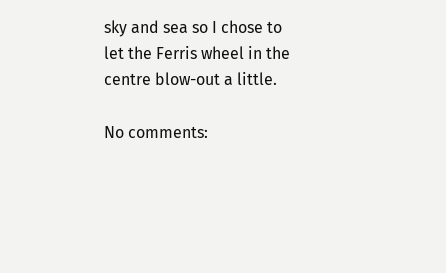sky and sea so I chose to let the Ferris wheel in the centre blow-out a little.

No comments: